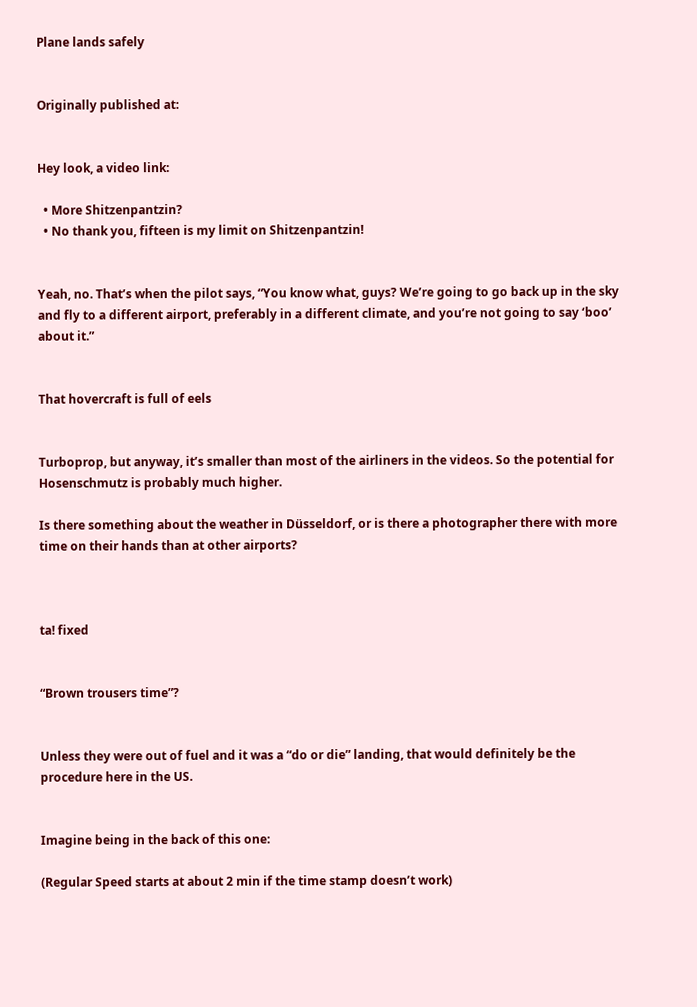Plane lands safely


Originally published at:


Hey look, a video link:

  • More Shitzenpantzin?
  • No thank you, fifteen is my limit on Shitzenpantzin!


Yeah, no. That’s when the pilot says, “You know what, guys? We’re going to go back up in the sky and fly to a different airport, preferably in a different climate, and you’re not going to say ‘boo’ about it.”


That hovercraft is full of eels


Turboprop, but anyway, it’s smaller than most of the airliners in the videos. So the potential for Hosenschmutz is probably much higher.

Is there something about the weather in Düsseldorf, or is there a photographer there with more time on their hands than at other airports?



ta! fixed


“Brown trousers time”?


Unless they were out of fuel and it was a “do or die” landing, that would definitely be the procedure here in the US.


Imagine being in the back of this one:

(Regular Speed starts at about 2 min if the time stamp doesn’t work)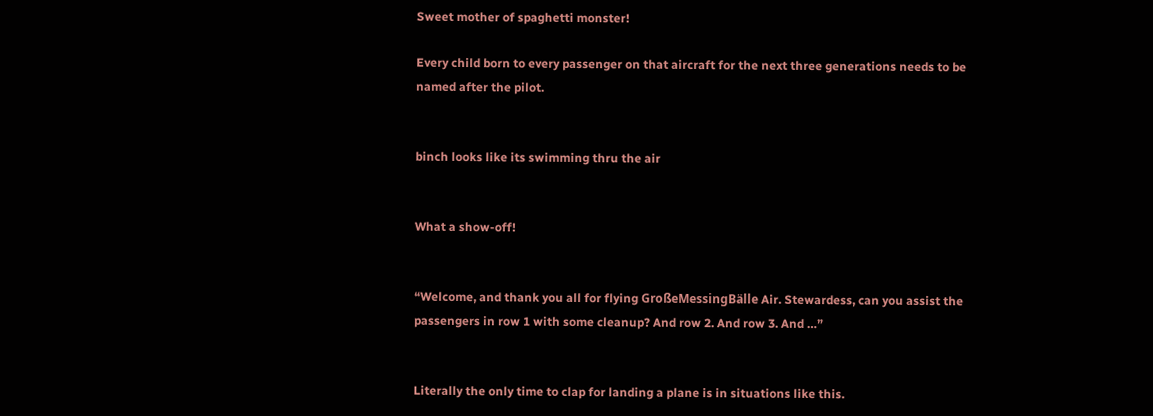Sweet mother of spaghetti monster!

Every child born to every passenger on that aircraft for the next three generations needs to be named after the pilot.


binch looks like its swimming thru the air


What a show-off!


“Welcome, and thank you all for flying GroßeMessingBälle Air. Stewardess, can you assist the passengers in row 1 with some cleanup? And row 2. And row 3. And …”


Literally the only time to clap for landing a plane is in situations like this.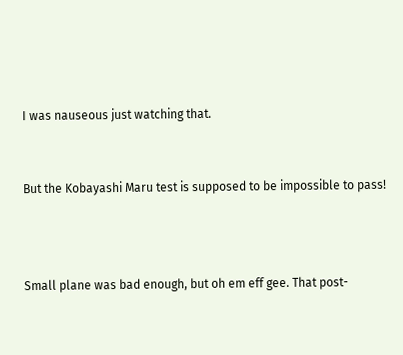I was nauseous just watching that.


But the Kobayashi Maru test is supposed to be impossible to pass!



Small plane was bad enough, but oh em eff gee. That post-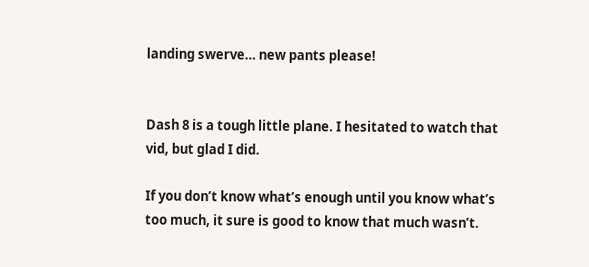landing swerve… new pants please!


Dash 8 is a tough little plane. I hesitated to watch that vid, but glad I did.

If you don’t know what’s enough until you know what’s too much, it sure is good to know that much wasn’t.